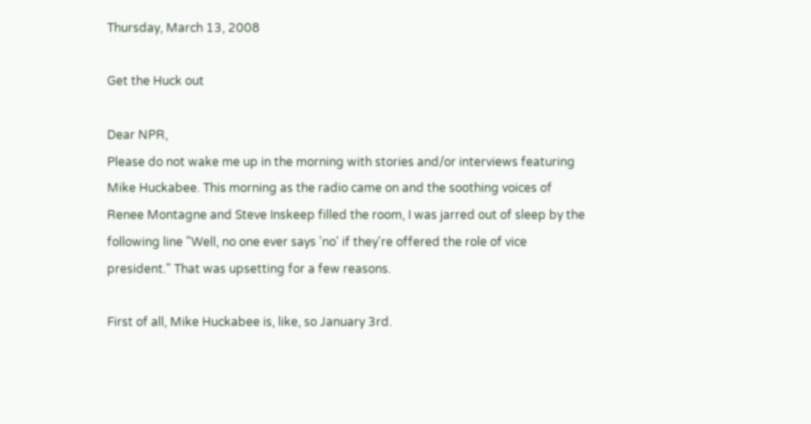Thursday, March 13, 2008

Get the Huck out

Dear NPR,
Please do not wake me up in the morning with stories and/or interviews featuring Mike Huckabee. This morning as the radio came on and the soothing voices of Renee Montagne and Steve Inskeep filled the room, I was jarred out of sleep by the following line "Well, no one ever says 'no' if they're offered the role of vice president." That was upsetting for a few reasons.

First of all, Mike Huckabee is, like, so January 3rd.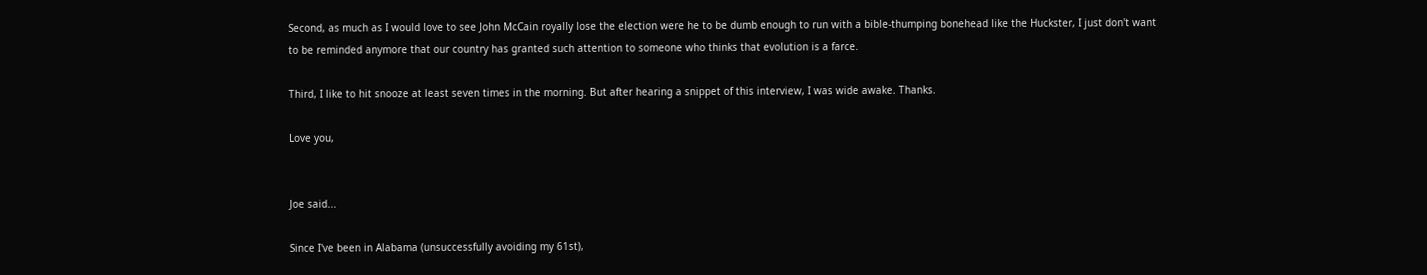Second, as much as I would love to see John McCain royally lose the election were he to be dumb enough to run with a bible-thumping bonehead like the Huckster, I just don't want to be reminded anymore that our country has granted such attention to someone who thinks that evolution is a farce.

Third, I like to hit snooze at least seven times in the morning. But after hearing a snippet of this interview, I was wide awake. Thanks.

Love you,


Joe said...

Since I've been in Alabama (unsuccessfully avoiding my 61st),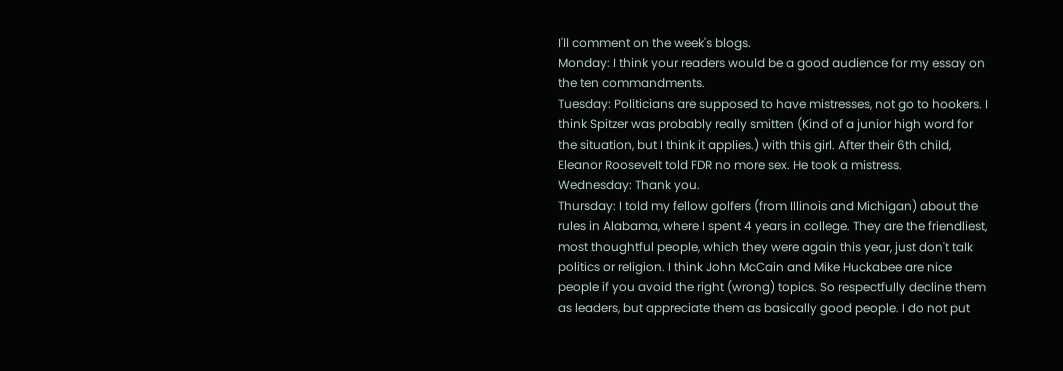I'll comment on the week's blogs.
Monday: I think your readers would be a good audience for my essay on the ten commandments.
Tuesday: Politicians are supposed to have mistresses, not go to hookers. I think Spitzer was probably really smitten (Kind of a junior high word for the situation, but I think it applies.) with this girl. After their 6th child, Eleanor Roosevelt told FDR no more sex. He took a mistress.
Wednesday: Thank you.
Thursday: I told my fellow golfers (from Illinois and Michigan) about the rules in Alabama, where I spent 4 years in college. They are the friendliest, most thoughtful people, which they were again this year, just don't talk politics or religion. I think John McCain and Mike Huckabee are nice people if you avoid the right (wrong) topics. So respectfully decline them as leaders, but appreciate them as basically good people. I do not put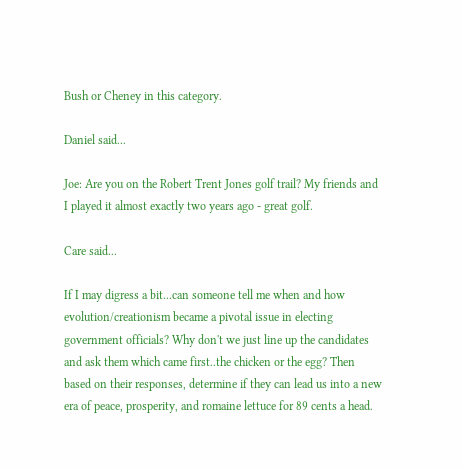Bush or Cheney in this category.

Daniel said...

Joe: Are you on the Robert Trent Jones golf trail? My friends and I played it almost exactly two years ago - great golf.

Care said...

If I may digress a bit...can someone tell me when and how evolution/creationism became a pivotal issue in electing government officials? Why don't we just line up the candidates and ask them which came first..the chicken or the egg? Then based on their responses, determine if they can lead us into a new era of peace, prosperity, and romaine lettuce for 89 cents a head.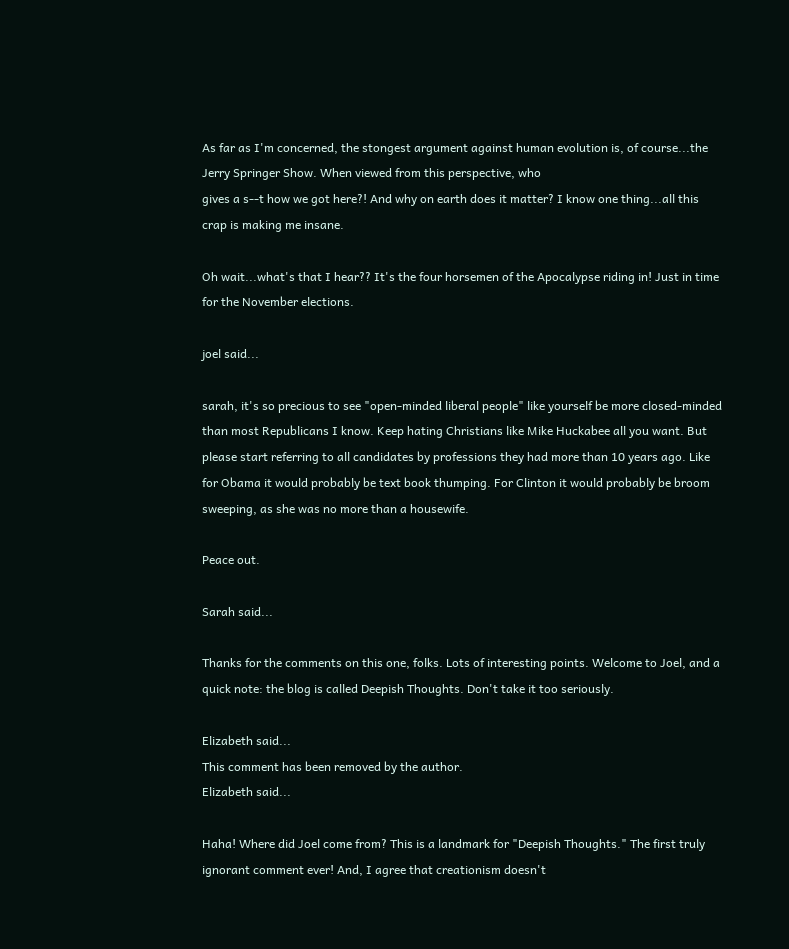As far as I'm concerned, the stongest argument against human evolution is, of course...the Jerry Springer Show. When viewed from this perspective, who
gives a s--t how we got here?! And why on earth does it matter? I know one thing...all this crap is making me insane.

Oh wait...what's that I hear?? It's the four horsemen of the Apocalypse riding in! Just in time for the November elections.

joel said...

sarah, it's so precious to see "open-minded liberal people" like yourself be more closed-minded than most Republicans I know. Keep hating Christians like Mike Huckabee all you want. But please start referring to all candidates by professions they had more than 10 years ago. Like for Obama it would probably be text book thumping. For Clinton it would probably be broom sweeping, as she was no more than a housewife.

Peace out.

Sarah said...

Thanks for the comments on this one, folks. Lots of interesting points. Welcome to Joel, and a quick note: the blog is called Deepish Thoughts. Don't take it too seriously.

Elizabeth said...
This comment has been removed by the author.
Elizabeth said...

Haha! Where did Joel come from? This is a landmark for "Deepish Thoughts." The first truly ignorant comment ever! And, I agree that creationism doesn't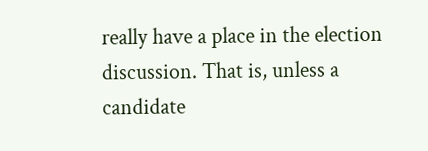really have a place in the election discussion. That is, unless a candidate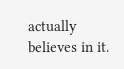actually believes in it.